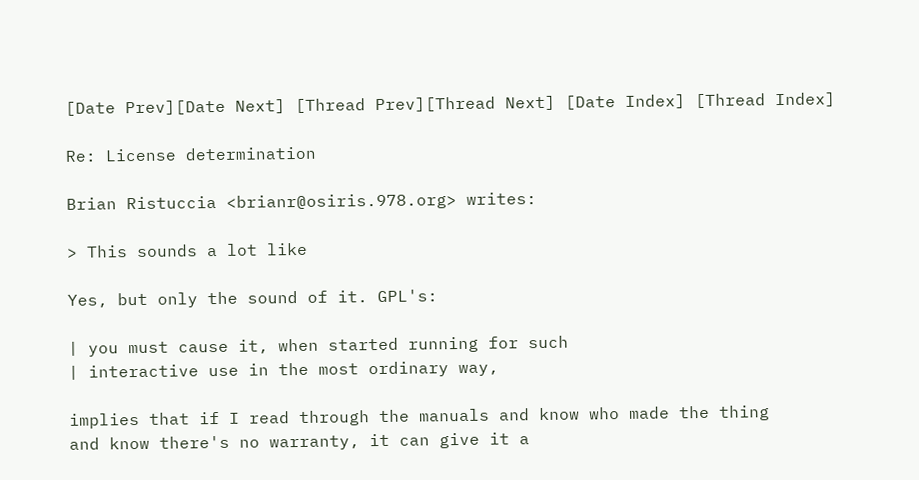[Date Prev][Date Next] [Thread Prev][Thread Next] [Date Index] [Thread Index]

Re: License determination

Brian Ristuccia <brianr@osiris.978.org> writes:

> This sounds a lot like

Yes, but only the sound of it. GPL's:

| you must cause it, when started running for such
| interactive use in the most ordinary way,

implies that if I read through the manuals and know who made the thing
and know there's no warranty, it can give it a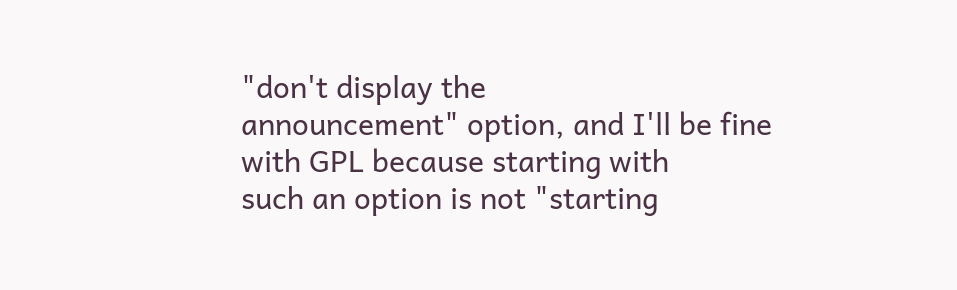"don't display the
announcement" option, and I'll be fine with GPL because starting with
such an option is not "starting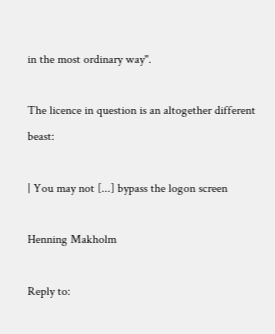in the most ordinary way".

The licence in question is an altogether different beast:

| You may not [...] bypass the logon screen

Henning Makholm

Reply to: